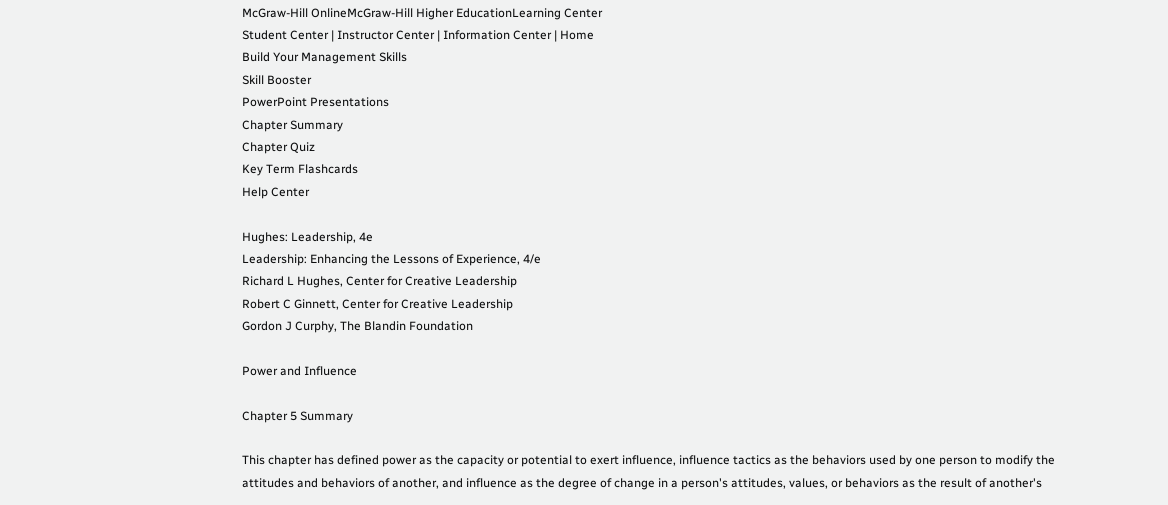McGraw-Hill OnlineMcGraw-Hill Higher EducationLearning Center
Student Center | Instructor Center | Information Center | Home
Build Your Management Skills
Skill Booster
PowerPoint Presentations
Chapter Summary
Chapter Quiz
Key Term Flashcards
Help Center

Hughes: Leadership, 4e
Leadership: Enhancing the Lessons of Experience, 4/e
Richard L Hughes, Center for Creative Leadership
Robert C Ginnett, Center for Creative Leadership
Gordon J Curphy, The Blandin Foundation

Power and Influence

Chapter 5 Summary

This chapter has defined power as the capacity or potential to exert influence, influence tactics as the behaviors used by one person to modify the attitudes and behaviors of another, and influence as the degree of change in a person's attitudes, values, or behaviors as the result of another's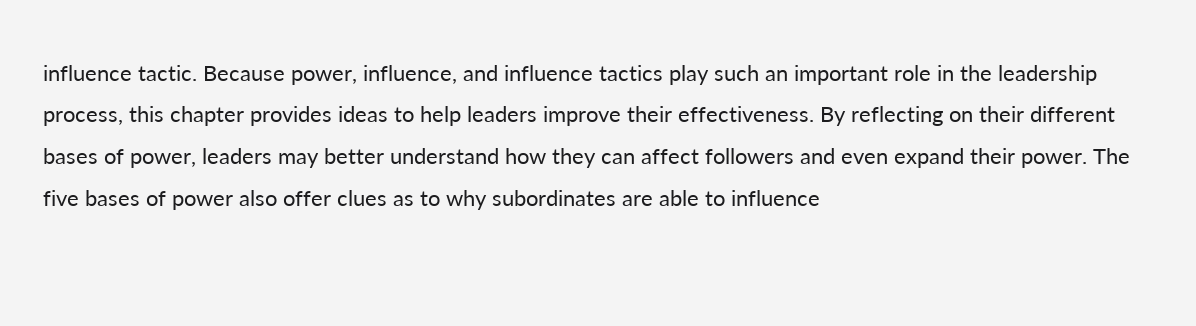influence tactic. Because power, influence, and influence tactics play such an important role in the leadership process, this chapter provides ideas to help leaders improve their effectiveness. By reflecting on their different bases of power, leaders may better understand how they can affect followers and even expand their power. The five bases of power also offer clues as to why subordinates are able to influence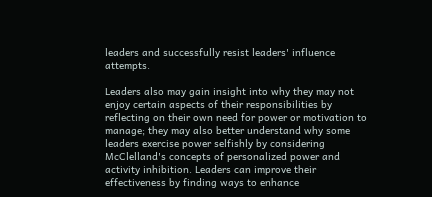leaders and successfully resist leaders' influence attempts.

Leaders also may gain insight into why they may not enjoy certain aspects of their responsibilities by reflecting on their own need for power or motivation to manage; they may also better understand why some leaders exercise power selfishly by considering McClelland's concepts of personalized power and activity inhibition. Leaders can improve their effectiveness by finding ways to enhance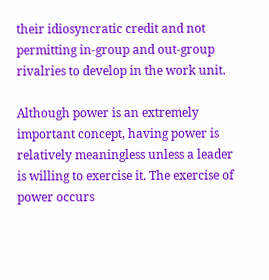their idiosyncratic credit and not permitting in-group and out-group rivalries to develop in the work unit.

Although power is an extremely important concept, having power is relatively meaningless unless a leader is willing to exercise it. The exercise of power occurs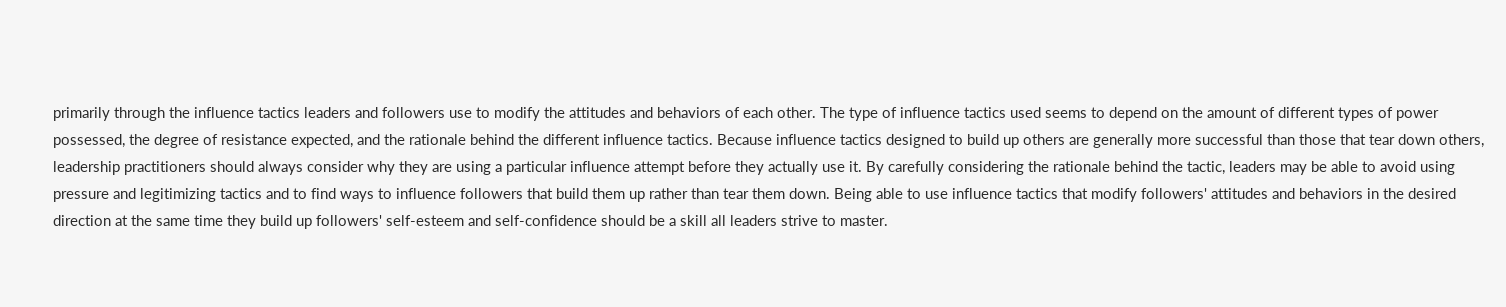primarily through the influence tactics leaders and followers use to modify the attitudes and behaviors of each other. The type of influence tactics used seems to depend on the amount of different types of power possessed, the degree of resistance expected, and the rationale behind the different influence tactics. Because influence tactics designed to build up others are generally more successful than those that tear down others, leadership practitioners should always consider why they are using a particular influence attempt before they actually use it. By carefully considering the rationale behind the tactic, leaders may be able to avoid using pressure and legitimizing tactics and to find ways to influence followers that build them up rather than tear them down. Being able to use influence tactics that modify followers' attitudes and behaviors in the desired direction at the same time they build up followers' self-esteem and self-confidence should be a skill all leaders strive to master.